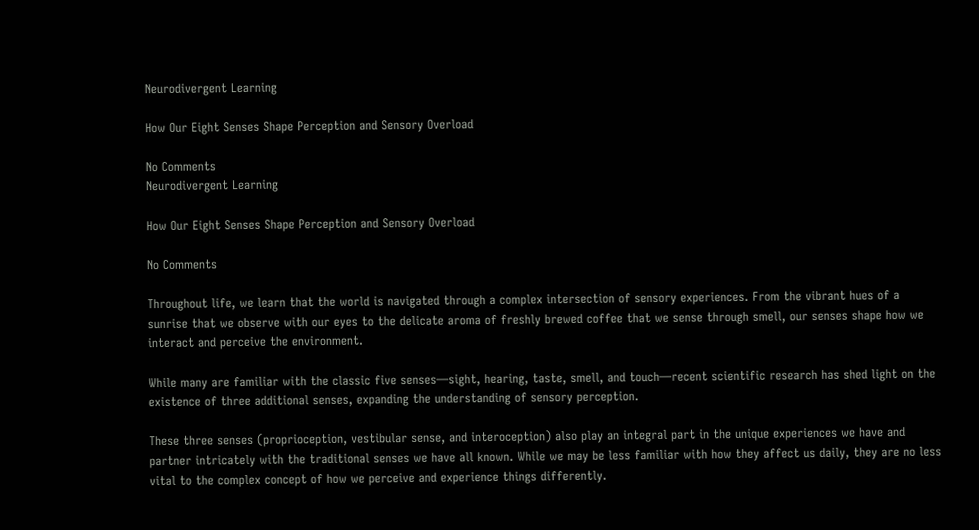Neurodivergent Learning

How Our Eight Senses Shape Perception and Sensory Overload

No Comments
Neurodivergent Learning

How Our Eight Senses Shape Perception and Sensory Overload

No Comments

Throughout life, we learn that the world is navigated through a complex intersection of sensory experiences. From the vibrant hues of a sunrise that we observe with our eyes to the delicate aroma of freshly brewed coffee that we sense through smell, our senses shape how we interact and perceive the environment.

While many are familiar with the classic five senses—sight, hearing, taste, smell, and touch—recent scientific research has shed light on the existence of three additional senses, expanding the understanding of sensory perception.

These three senses (proprioception, vestibular sense, and interoception) also play an integral part in the unique experiences we have and partner intricately with the traditional senses we have all known. While we may be less familiar with how they affect us daily, they are no less vital to the complex concept of how we perceive and experience things differently.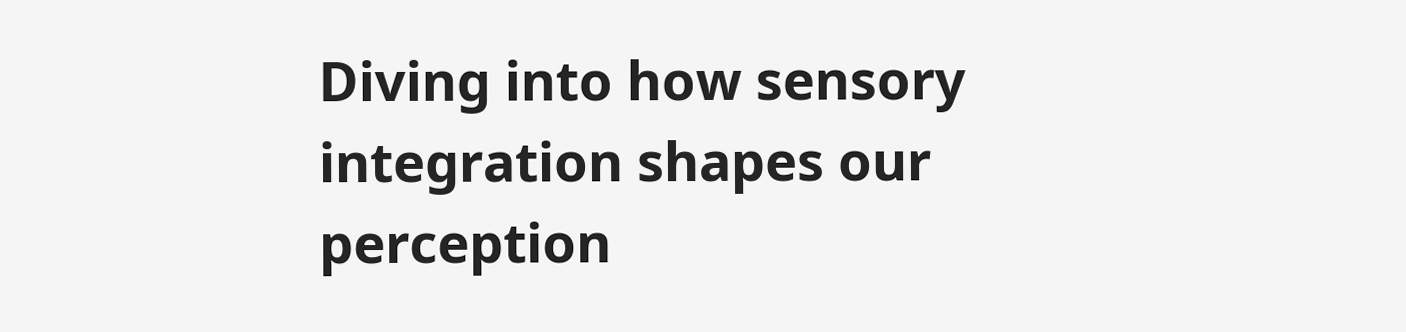Diving into how sensory integration shapes our perception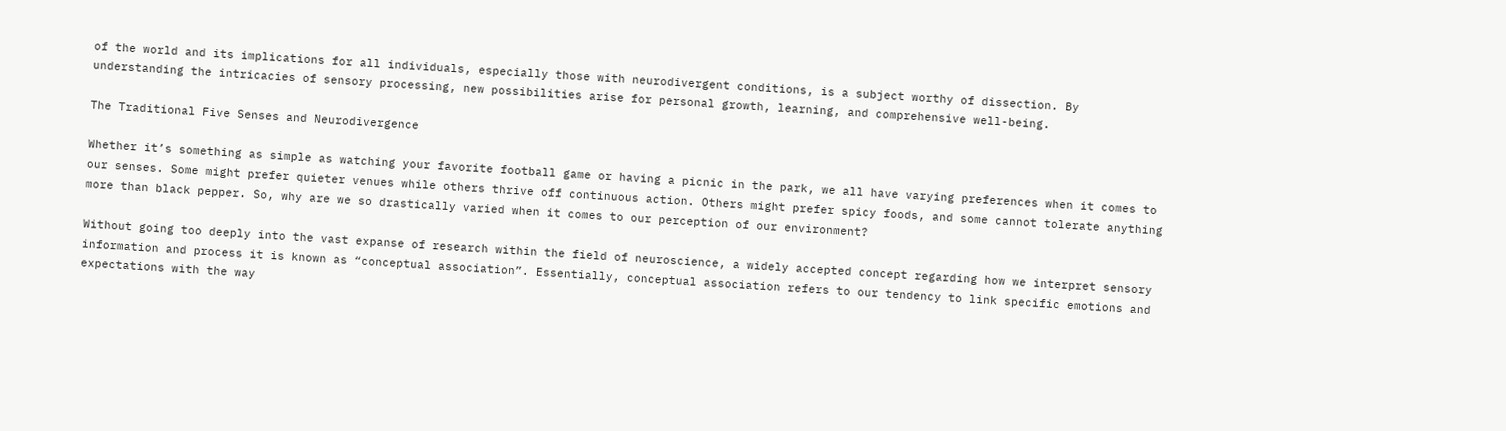of the world and its implications for all individuals, especially those with neurodivergent conditions, is a subject worthy of dissection. By understanding the intricacies of sensory processing, new possibilities arise for personal growth, learning, and comprehensive well-being.

The Traditional Five Senses and Neurodivergence

Whether it’s something as simple as watching your favorite football game or having a picnic in the park, we all have varying preferences when it comes to our senses. Some might prefer quieter venues while others thrive off continuous action. Others might prefer spicy foods, and some cannot tolerate anything more than black pepper. So, why are we so drastically varied when it comes to our perception of our environment?

Without going too deeply into the vast expanse of research within the field of neuroscience, a widely accepted concept regarding how we interpret sensory information and process it is known as “conceptual association”. Essentially, conceptual association refers to our tendency to link specific emotions and expectations with the way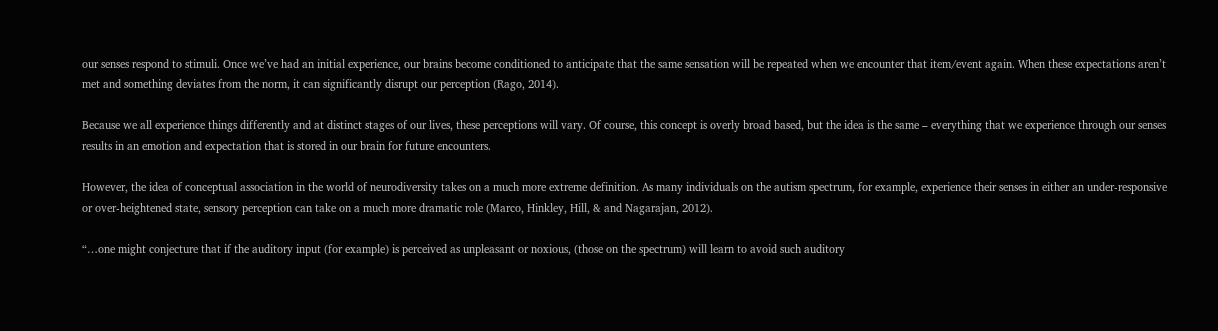our senses respond to stimuli. Once we’ve had an initial experience, our brains become conditioned to anticipate that the same sensation will be repeated when we encounter that item/event again. When these expectations aren’t met and something deviates from the norm, it can significantly disrupt our perception (Rago, 2014).

Because we all experience things differently and at distinct stages of our lives, these perceptions will vary. Of course, this concept is overly broad based, but the idea is the same – everything that we experience through our senses results in an emotion and expectation that is stored in our brain for future encounters.

However, the idea of conceptual association in the world of neurodiversity takes on a much more extreme definition. As many individuals on the autism spectrum, for example, experience their senses in either an under-responsive or over-heightened state, sensory perception can take on a much more dramatic role (Marco, Hinkley, Hill, & and Nagarajan, 2012).

“…one might conjecture that if the auditory input (for example) is perceived as unpleasant or noxious, (those on the spectrum) will learn to avoid such auditory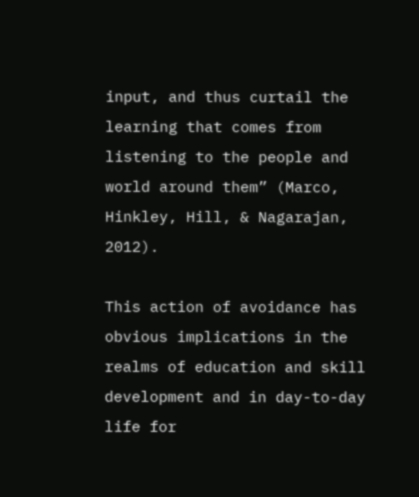input, and thus curtail the learning that comes from listening to the people and world around them” (Marco, Hinkley, Hill, & Nagarajan, 2012).

This action of avoidance has obvious implications in the realms of education and skill development and in day-to-day life for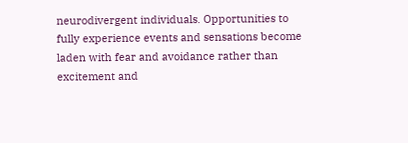neurodivergent individuals. Opportunities to fully experience events and sensations become laden with fear and avoidance rather than excitement and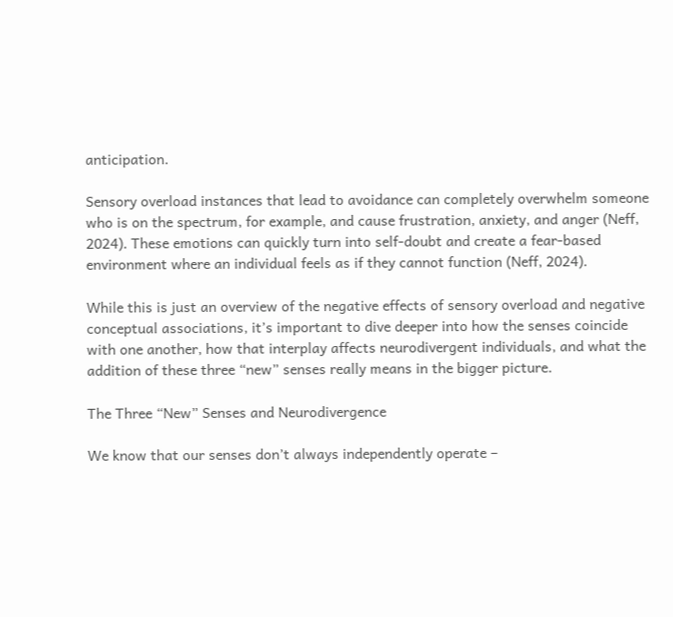anticipation.

Sensory overload instances that lead to avoidance can completely overwhelm someone who is on the spectrum, for example, and cause frustration, anxiety, and anger (Neff, 2024). These emotions can quickly turn into self-doubt and create a fear-based environment where an individual feels as if they cannot function (Neff, 2024).

While this is just an overview of the negative effects of sensory overload and negative conceptual associations, it’s important to dive deeper into how the senses coincide with one another, how that interplay affects neurodivergent individuals, and what the addition of these three “new” senses really means in the bigger picture.

The Three “New” Senses and Neurodivergence

We know that our senses don’t always independently operate –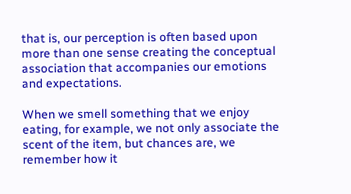that is, our perception is often based upon more than one sense creating the conceptual association that accompanies our emotions and expectations.

When we smell something that we enjoy eating, for example, we not only associate the scent of the item, but chances are, we remember how it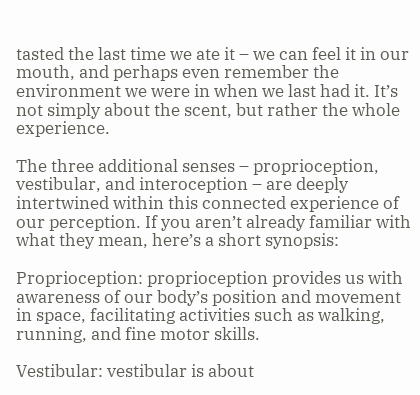tasted the last time we ate it – we can feel it in our mouth, and perhaps even remember the environment we were in when we last had it. It’s not simply about the scent, but rather the whole experience.

The three additional senses – proprioception, vestibular, and interoception – are deeply intertwined within this connected experience of our perception. If you aren’t already familiar with what they mean, here’s a short synopsis:

Proprioception: proprioception provides us with awareness of our body’s position and movement in space, facilitating activities such as walking, running, and fine motor skills.

Vestibular: vestibular is about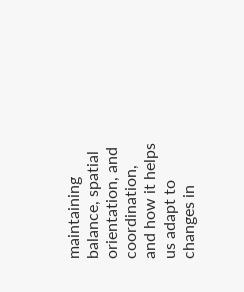maintaining balance, spatial orientation, and coordination, and how it helps us adapt to changes in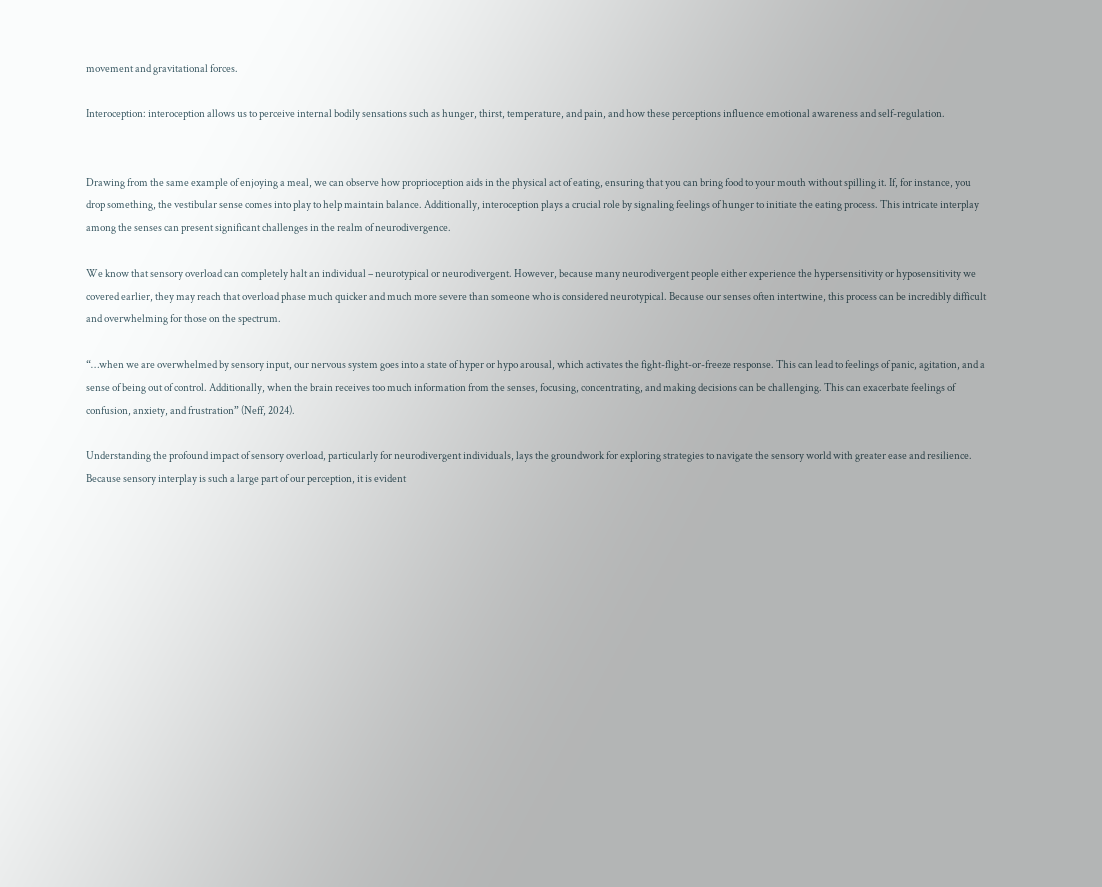movement and gravitational forces.

Interoception: interoception allows us to perceive internal bodily sensations such as hunger, thirst, temperature, and pain, and how these perceptions influence emotional awareness and self-regulation.


Drawing from the same example of enjoying a meal, we can observe how proprioception aids in the physical act of eating, ensuring that you can bring food to your mouth without spilling it. If, for instance, you drop something, the vestibular sense comes into play to help maintain balance. Additionally, interoception plays a crucial role by signaling feelings of hunger to initiate the eating process. This intricate interplay among the senses can present significant challenges in the realm of neurodivergence.

We know that sensory overload can completely halt an individual – neurotypical or neurodivergent. However, because many neurodivergent people either experience the hypersensitivity or hyposensitivity we covered earlier, they may reach that overload phase much quicker and much more severe than someone who is considered neurotypical. Because our senses often intertwine, this process can be incredibly difficult and overwhelming for those on the spectrum.

“…when we are overwhelmed by sensory input, our nervous system goes into a state of hyper or hypo arousal, which activates the fight-flight-or-freeze response. This can lead to feelings of panic, agitation, and a sense of being out of control. Additionally, when the brain receives too much information from the senses, focusing, concentrating, and making decisions can be challenging. This can exacerbate feelings of confusion, anxiety, and frustration” (Neff, 2024).

Understanding the profound impact of sensory overload, particularly for neurodivergent individuals, lays the groundwork for exploring strategies to navigate the sensory world with greater ease and resilience. Because sensory interplay is such a large part of our perception, it is evident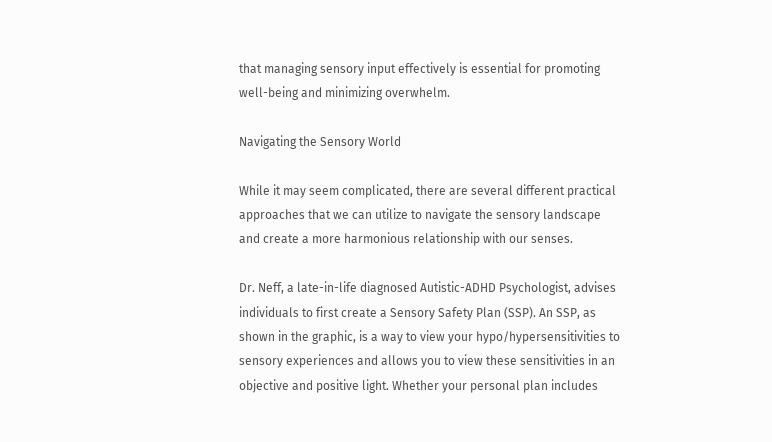that managing sensory input effectively is essential for promoting well-being and minimizing overwhelm.

Navigating the Sensory World

While it may seem complicated, there are several different practical approaches that we can utilize to navigate the sensory landscape and create a more harmonious relationship with our senses.

Dr. Neff, a late-in-life diagnosed Autistic-ADHD Psychologist, advises individuals to first create a Sensory Safety Plan (SSP). An SSP, as shown in the graphic, is a way to view your hypo/hypersensitivities to sensory experiences and allows you to view these sensitivities in an objective and positive light. Whether your personal plan includes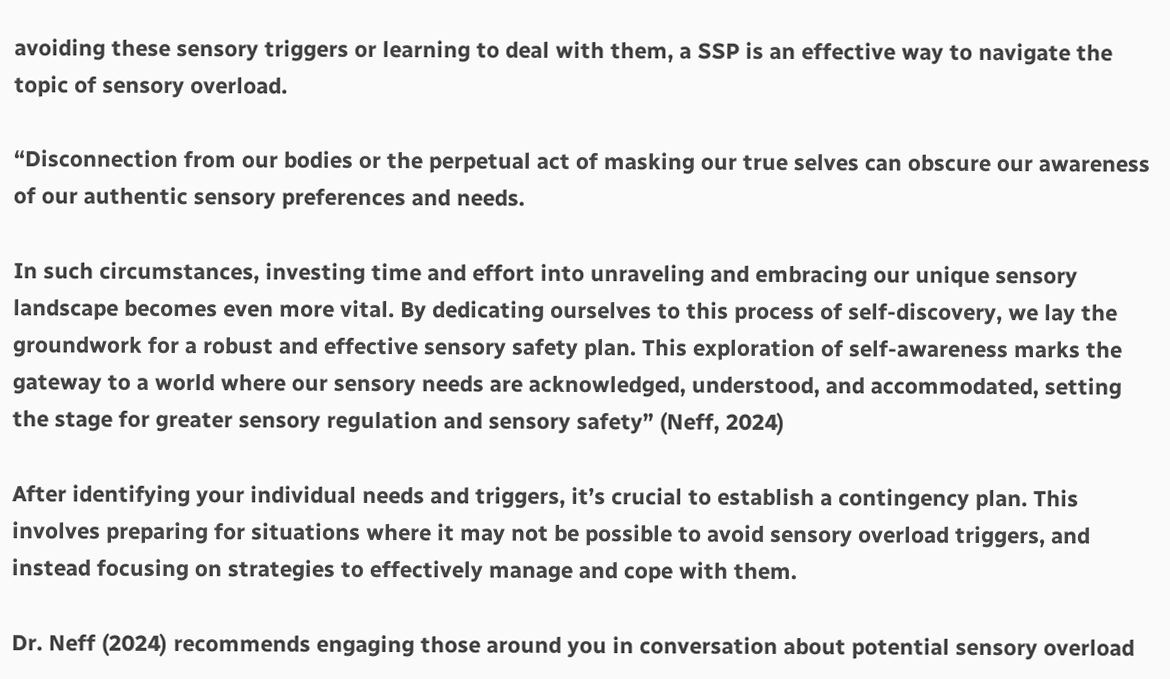avoiding these sensory triggers or learning to deal with them, a SSP is an effective way to navigate the topic of sensory overload.

“Disconnection from our bodies or the perpetual act of masking our true selves can obscure our awareness of our authentic sensory preferences and needs.

In such circumstances, investing time and effort into unraveling and embracing our unique sensory landscape becomes even more vital. By dedicating ourselves to this process of self-discovery, we lay the groundwork for a robust and effective sensory safety plan. This exploration of self-awareness marks the gateway to a world where our sensory needs are acknowledged, understood, and accommodated, setting the stage for greater sensory regulation and sensory safety” (Neff, 2024)

After identifying your individual needs and triggers, it’s crucial to establish a contingency plan. This involves preparing for situations where it may not be possible to avoid sensory overload triggers, and instead focusing on strategies to effectively manage and cope with them.

Dr. Neff (2024) recommends engaging those around you in conversation about potential sensory overload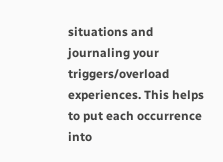situations and journaling your triggers/overload experiences. This helps to put each occurrence into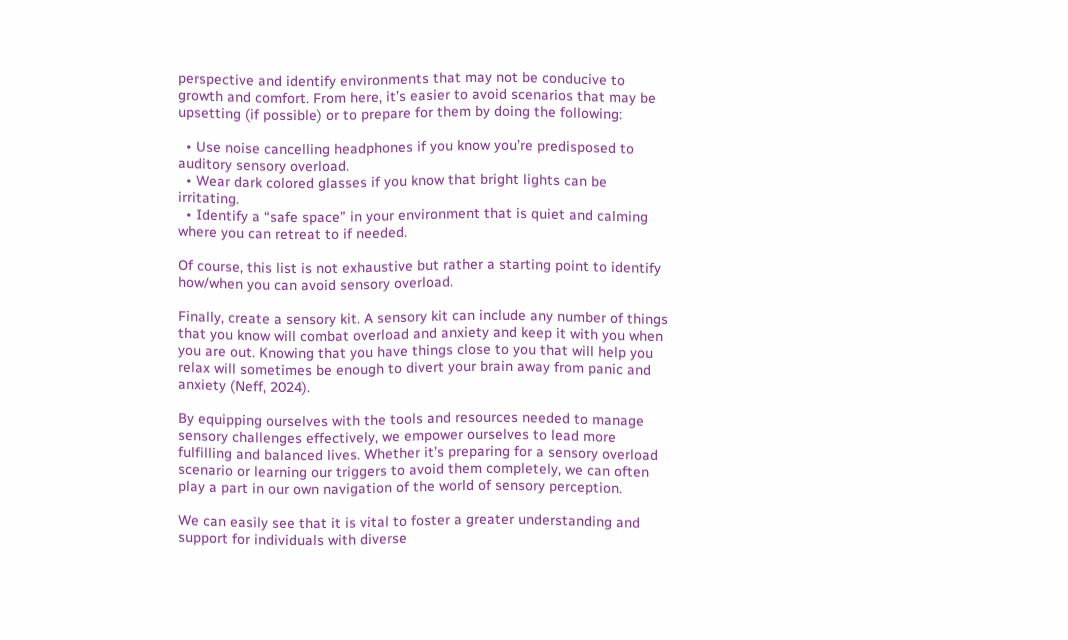perspective and identify environments that may not be conducive to growth and comfort. From here, it’s easier to avoid scenarios that may be upsetting (if possible) or to prepare for them by doing the following:

  • Use noise cancelling headphones if you know you’re predisposed to auditory sensory overload.
  • Wear dark colored glasses if you know that bright lights can be irritating.
  • Identify a “safe space” in your environment that is quiet and calming where you can retreat to if needed.

Of course, this list is not exhaustive but rather a starting point to identify how/when you can avoid sensory overload.

Finally, create a sensory kit. A sensory kit can include any number of things that you know will combat overload and anxiety and keep it with you when you are out. Knowing that you have things close to you that will help you relax will sometimes be enough to divert your brain away from panic and anxiety (Neff, 2024).

By equipping ourselves with the tools and resources needed to manage sensory challenges effectively, we empower ourselves to lead more fulfilling and balanced lives. Whether it’s preparing for a sensory overload scenario or learning our triggers to avoid them completely, we can often play a part in our own navigation of the world of sensory perception.

We can easily see that it is vital to foster a greater understanding and support for individuals with diverse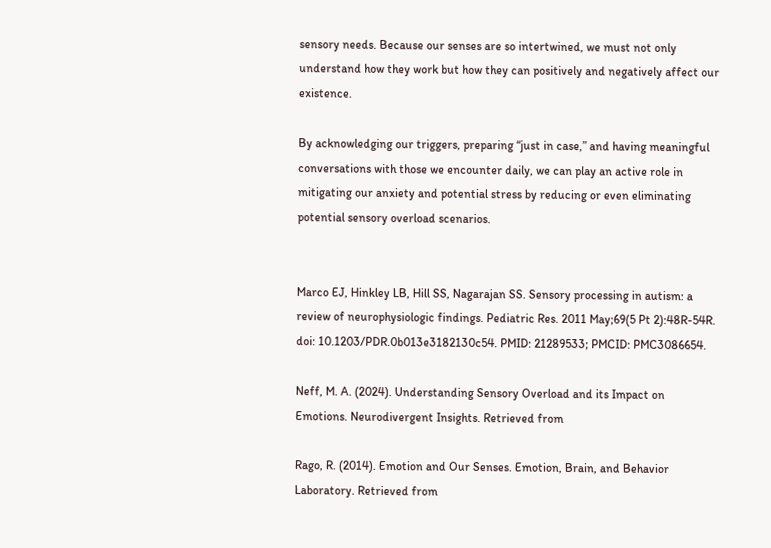sensory needs. Because our senses are so intertwined, we must not only understand how they work but how they can positively and negatively affect our existence.

By acknowledging our triggers, preparing “just in case,” and having meaningful conversations with those we encounter daily, we can play an active role in mitigating our anxiety and potential stress by reducing or even eliminating potential sensory overload scenarios.


Marco EJ, Hinkley LB, Hill SS, Nagarajan SS. Sensory processing in autism: a review of neurophysiologic findings. Pediatric Res. 2011 May;69(5 Pt 2):48R-54R. doi: 10.1203/PDR.0b013e3182130c54. PMID: 21289533; PMCID: PMC3086654.

Neff, M. A. (2024). Understanding Sensory Overload and its Impact on Emotions. Neurodivergent Insights. Retrieved from

Rago, R. (2014). Emotion and Our Senses. Emotion, Brain, and Behavior Laboratory. Retrieved from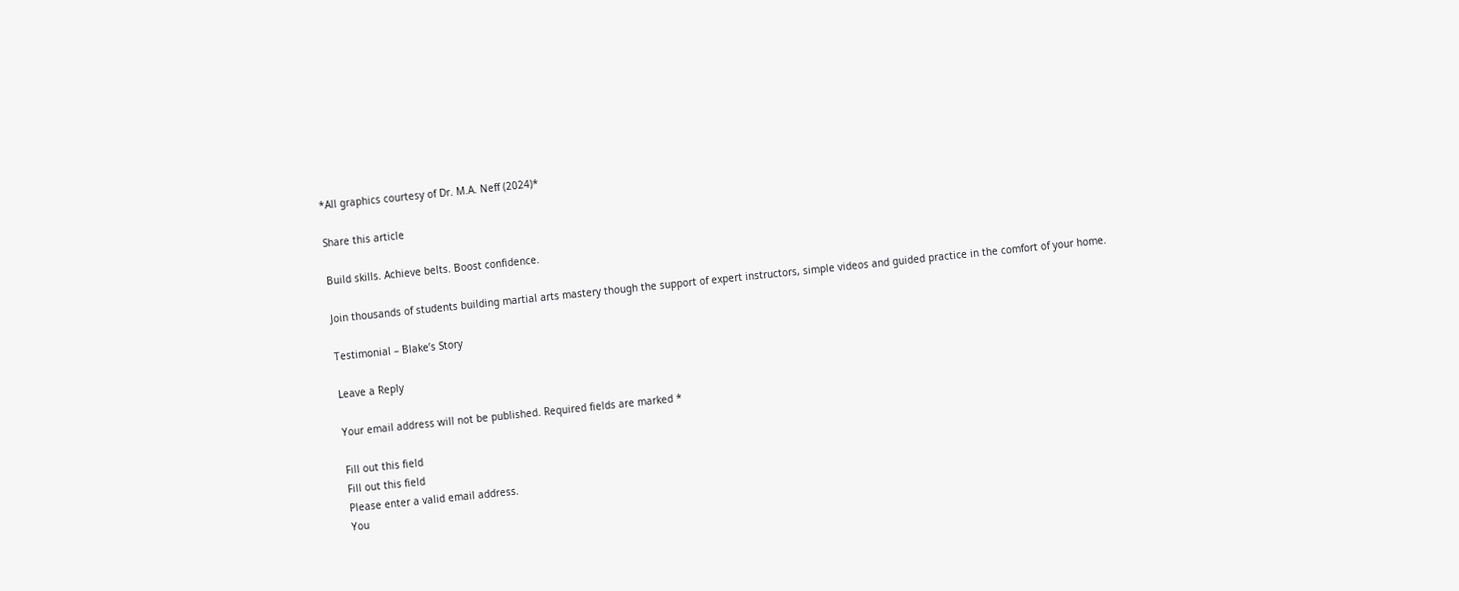*All graphics courtesy of Dr. M.A. Neff (2024)*

Share this article

Build skills. Achieve belts. Boost confidence.

Join thousands of students building martial arts mastery though the support of expert instructors, simple videos and guided practice in the comfort of your home.

Testimonial – Blake’s Story

Leave a Reply

Your email address will not be published. Required fields are marked *

Fill out this field
Fill out this field
Please enter a valid email address.
You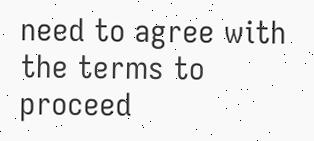need to agree with the terms to proceed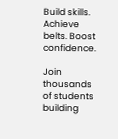Build skills. Achieve belts. Boost confidence.

Join thousands of students building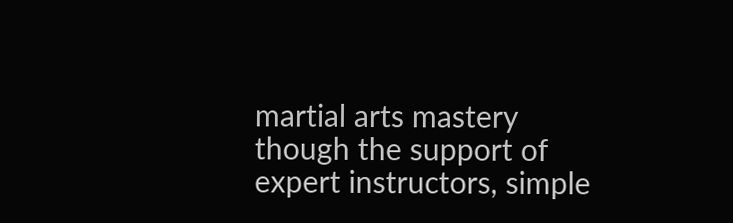martial arts mastery though the support of expert instructors, simple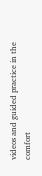videos and guided practice in the comfort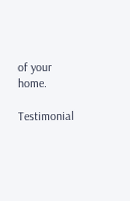of your home.

Testimonial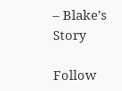– Blake’s Story

Follow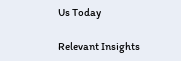Us Today

Relevant Insights